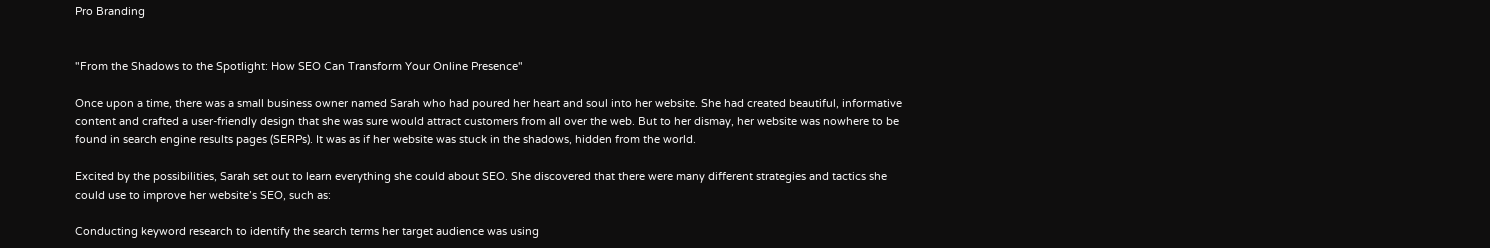Pro Branding


"From the Shadows to the Spotlight: How SEO Can Transform Your Online Presence"

Once upon a time, there was a small business owner named Sarah who had poured her heart and soul into her website. She had created beautiful, informative content and crafted a user-friendly design that she was sure would attract customers from all over the web. But to her dismay, her website was nowhere to be found in search engine results pages (SERPs). It was as if her website was stuck in the shadows, hidden from the world.

Excited by the possibilities, Sarah set out to learn everything she could about SEO. She discovered that there were many different strategies and tactics she could use to improve her website’s SEO, such as:

Conducting keyword research to identify the search terms her target audience was using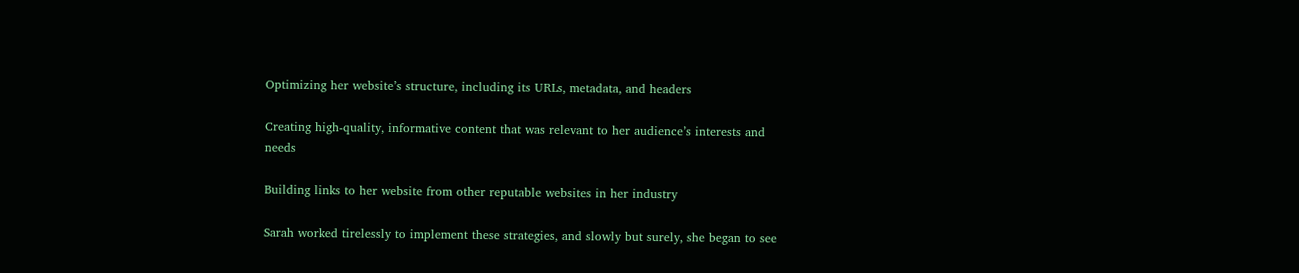Optimizing her website’s structure, including its URLs, metadata, and headers

Creating high-quality, informative content that was relevant to her audience’s interests and needs

Building links to her website from other reputable websites in her industry

Sarah worked tirelessly to implement these strategies, and slowly but surely, she began to see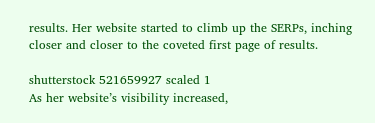results. Her website started to climb up the SERPs, inching closer and closer to the coveted first page of results.

shutterstock 521659927 scaled 1
As her website’s visibility increased,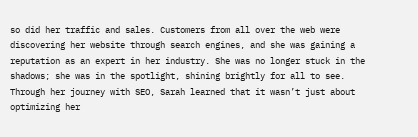so did her traffic and sales. Customers from all over the web were discovering her website through search engines, and she was gaining a reputation as an expert in her industry. She was no longer stuck in the shadows; she was in the spotlight, shining brightly for all to see.
Through her journey with SEO, Sarah learned that it wasn’t just about optimizing her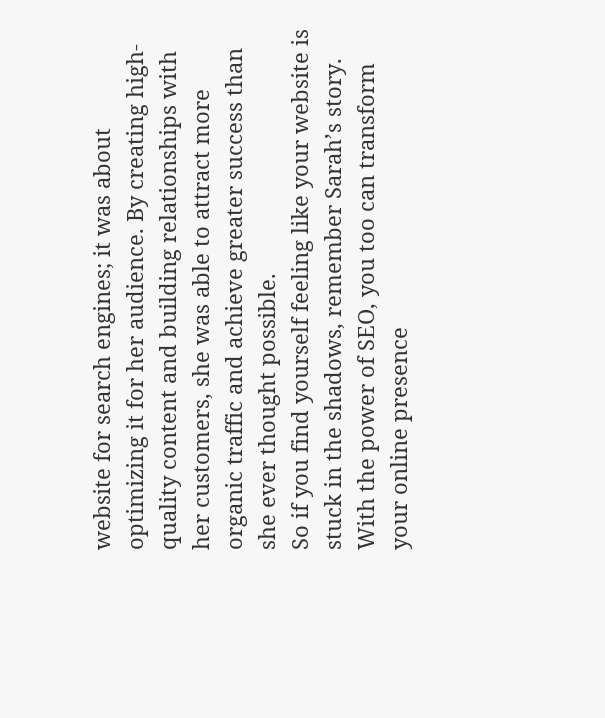website for search engines; it was about optimizing it for her audience. By creating high-quality content and building relationships with her customers, she was able to attract more organic traffic and achieve greater success than she ever thought possible.
So if you find yourself feeling like your website is stuck in the shadows, remember Sarah’s story. With the power of SEO, you too can transform your online presence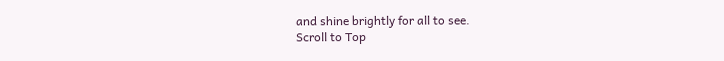and shine brightly for all to see.
Scroll to Top